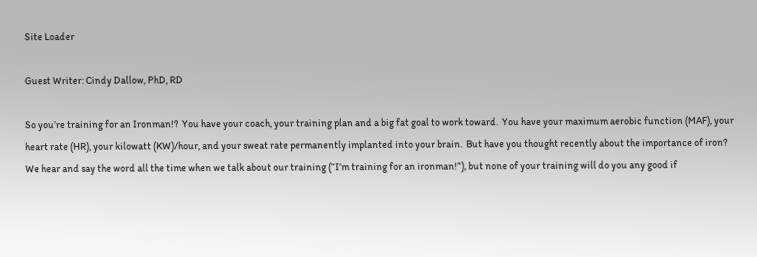Site Loader

Guest Writer: Cindy Dallow, PhD, RD

So you’re training for an Ironman!?  You have your coach, your training plan and a big fat goal to work toward.  You have your maximum aerobic function (MAF), your heart rate (HR), your kilowatt (KW)/hour, and your sweat rate permanently implanted into your brain.  But have you thought recently about the importance of iron?  We hear and say the word all the time when we talk about our training (“I’m training for an ironman!”), but none of your training will do you any good if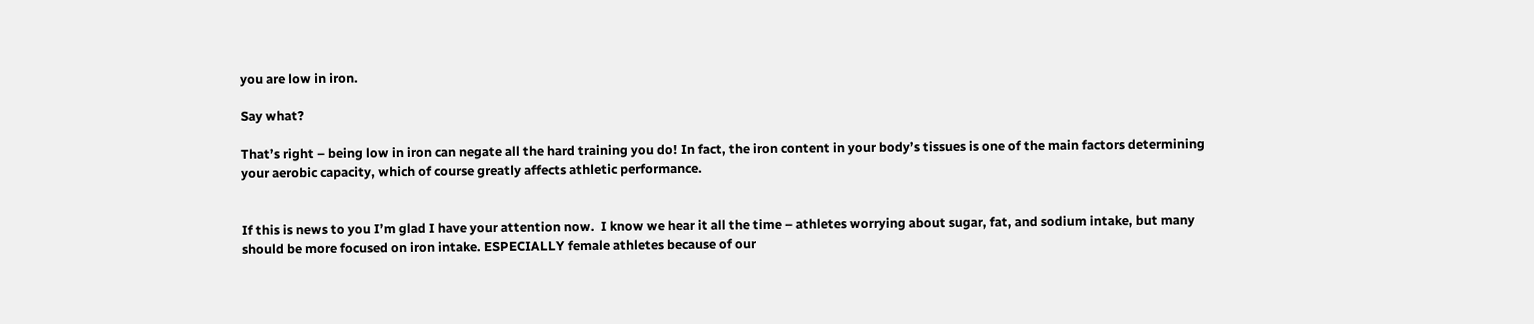you are low in iron.

Say what?

That’s right – being low in iron can negate all the hard training you do! In fact, the iron content in your body’s tissues is one of the main factors determining your aerobic capacity, which of course greatly affects athletic performance.


If this is news to you I’m glad I have your attention now.  I know we hear it all the time – athletes worrying about sugar, fat, and sodium intake, but many should be more focused on iron intake. ESPECIALLY female athletes because of our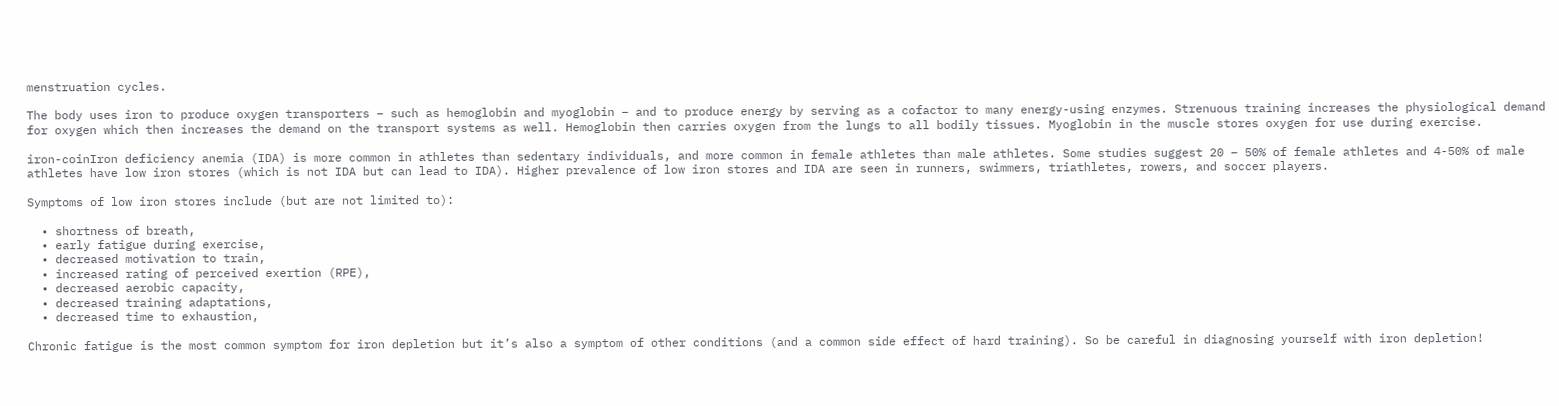menstruation cycles.

The body uses iron to produce oxygen transporters – such as hemoglobin and myoglobin – and to produce energy by serving as a cofactor to many energy-using enzymes. Strenuous training increases the physiological demand for oxygen which then increases the demand on the transport systems as well. Hemoglobin then carries oxygen from the lungs to all bodily tissues. Myoglobin in the muscle stores oxygen for use during exercise.

iron-coinIron deficiency anemia (IDA) is more common in athletes than sedentary individuals, and more common in female athletes than male athletes. Some studies suggest 20 – 50% of female athletes and 4-50% of male athletes have low iron stores (which is not IDA but can lead to IDA). Higher prevalence of low iron stores and IDA are seen in runners, swimmers, triathletes, rowers, and soccer players.

Symptoms of low iron stores include (but are not limited to):

  • shortness of breath,
  • early fatigue during exercise,
  • decreased motivation to train,
  • increased rating of perceived exertion (RPE),
  • decreased aerobic capacity,
  • decreased training adaptations,
  • decreased time to exhaustion,

Chronic fatigue is the most common symptom for iron depletion but it’s also a symptom of other conditions (and a common side effect of hard training). So be careful in diagnosing yourself with iron depletion!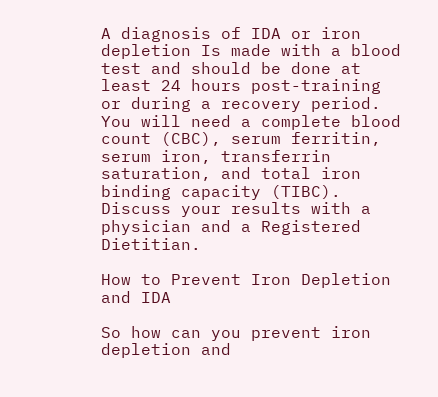A diagnosis of IDA or iron depletion Is made with a blood test and should be done at least 24 hours post-training or during a recovery period. You will need a complete blood count (CBC), serum ferritin, serum iron, transferrin saturation, and total iron binding capacity (TIBC). Discuss your results with a physician and a Registered Dietitian.

How to Prevent Iron Depletion and IDA

So how can you prevent iron depletion and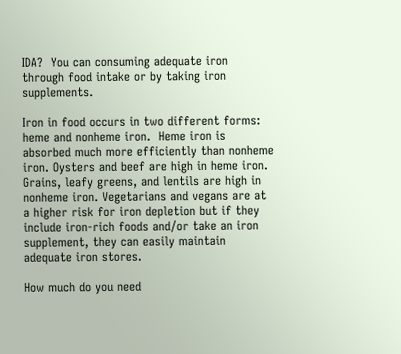IDA?  You can consuming adequate iron through food intake or by taking iron supplements.

Iron in food occurs in two different forms: heme and nonheme iron.  Heme iron is absorbed much more efficiently than nonheme iron. Oysters and beef are high in heme iron.  Grains, leafy greens, and lentils are high in nonheme iron. Vegetarians and vegans are at a higher risk for iron depletion but if they include iron-rich foods and/or take an iron supplement, they can easily maintain adequate iron stores.

How much do you need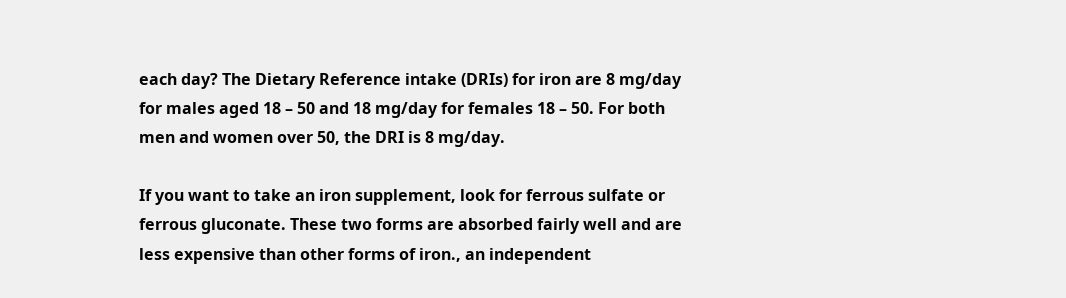each day? The Dietary Reference intake (DRIs) for iron are 8 mg/day for males aged 18 – 50 and 18 mg/day for females 18 – 50. For both men and women over 50, the DRI is 8 mg/day.

If you want to take an iron supplement, look for ferrous sulfate or ferrous gluconate. These two forms are absorbed fairly well and are less expensive than other forms of iron., an independent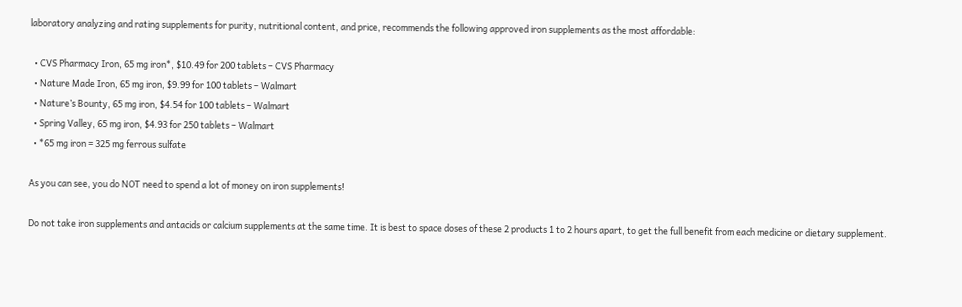laboratory analyzing and rating supplements for purity, nutritional content, and price, recommends the following approved iron supplements as the most affordable:

  • CVS Pharmacy Iron, 65 mg iron*, $10.49 for 200 tablets – CVS Pharmacy
  • Nature Made Iron, 65 mg iron, $9.99 for 100 tablets – Walmart
  • Nature’s Bounty, 65 mg iron, $4.54 for 100 tablets – Walmart
  • Spring Valley, 65 mg iron, $4.93 for 250 tablets – Walmart
  • *65 mg iron = 325 mg ferrous sulfate

As you can see, you do NOT need to spend a lot of money on iron supplements!

Do not take iron supplements and antacids or calcium supplements at the same time. It is best to space doses of these 2 products 1 to 2 hours apart, to get the full benefit from each medicine or dietary supplement.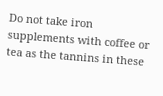Do not take iron supplements with coffee or tea as the tannins in these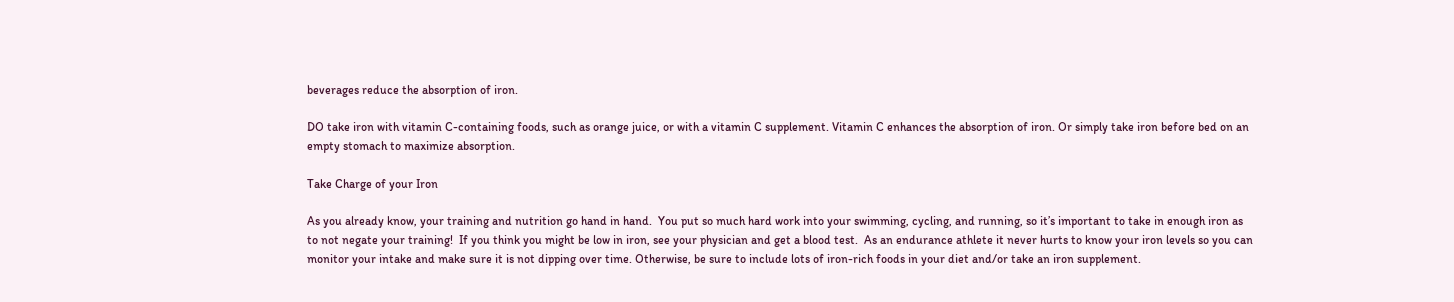beverages reduce the absorption of iron.

DO take iron with vitamin C-containing foods, such as orange juice, or with a vitamin C supplement. Vitamin C enhances the absorption of iron. Or simply take iron before bed on an empty stomach to maximize absorption.

Take Charge of your Iron

As you already know, your training and nutrition go hand in hand.  You put so much hard work into your swimming, cycling, and running, so it’s important to take in enough iron as to not negate your training!  If you think you might be low in iron, see your physician and get a blood test.  As an endurance athlete it never hurts to know your iron levels so you can monitor your intake and make sure it is not dipping over time. Otherwise, be sure to include lots of iron-rich foods in your diet and/or take an iron supplement.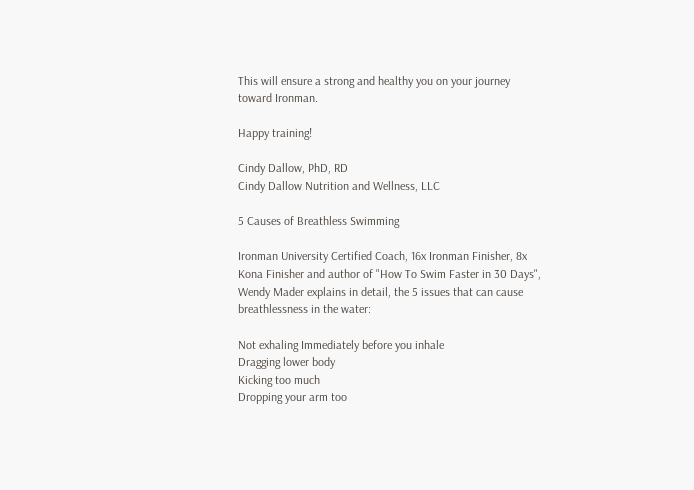This will ensure a strong and healthy you on your journey toward Ironman.

Happy training!

Cindy Dallow, PhD, RD
Cindy Dallow Nutrition and Wellness, LLC

5 Causes of Breathless Swimming

Ironman University Certified Coach, 16x Ironman Finisher, 8x Kona Finisher and author of "How To Swim Faster in 30 Days", Wendy Mader explains in detail, the 5 issues that can cause breathlessness in the water:

Not exhaling Immediately before you inhale
Dragging lower body
Kicking too much
Dropping your arm too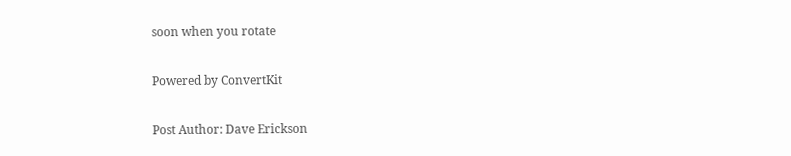soon when you rotate

Powered by ConvertKit

Post Author: Dave Erickson